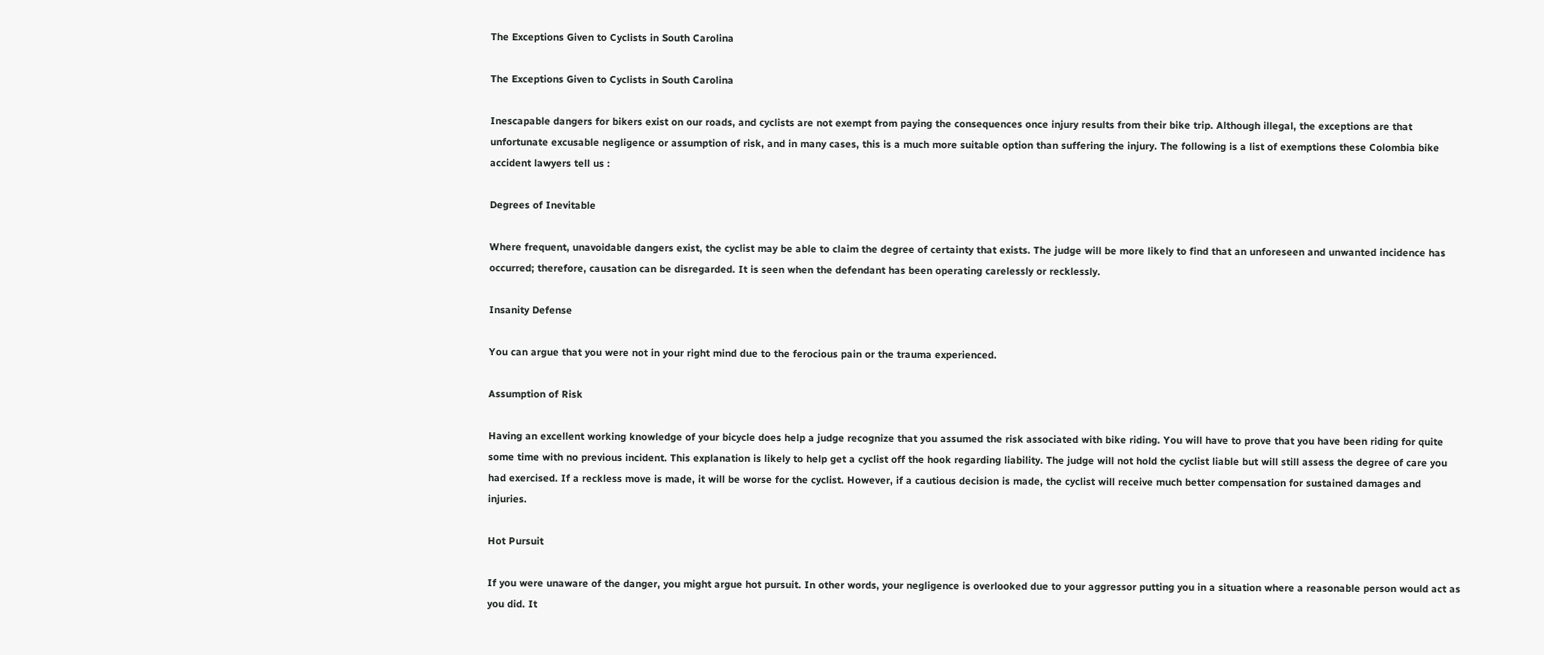The Exceptions Given to Cyclists in South Carolina

The Exceptions Given to Cyclists in South Carolina

Inescapable dangers for bikers exist on our roads, and cyclists are not exempt from paying the consequences once injury results from their bike trip. Although illegal, the exceptions are that unfortunate excusable negligence or assumption of risk, and in many cases, this is a much more suitable option than suffering the injury. The following is a list of exemptions these Colombia bike accident lawyers tell us :

Degrees of Inevitable

Where frequent, unavoidable dangers exist, the cyclist may be able to claim the degree of certainty that exists. The judge will be more likely to find that an unforeseen and unwanted incidence has occurred; therefore, causation can be disregarded. It is seen when the defendant has been operating carelessly or recklessly.

Insanity Defense

You can argue that you were not in your right mind due to the ferocious pain or the trauma experienced.

Assumption of Risk

Having an excellent working knowledge of your bicycle does help a judge recognize that you assumed the risk associated with bike riding. You will have to prove that you have been riding for quite some time with no previous incident. This explanation is likely to help get a cyclist off the hook regarding liability. The judge will not hold the cyclist liable but will still assess the degree of care you had exercised. If a reckless move is made, it will be worse for the cyclist. However, if a cautious decision is made, the cyclist will receive much better compensation for sustained damages and injuries.

Hot Pursuit

If you were unaware of the danger, you might argue hot pursuit. In other words, your negligence is overlooked due to your aggressor putting you in a situation where a reasonable person would act as you did. It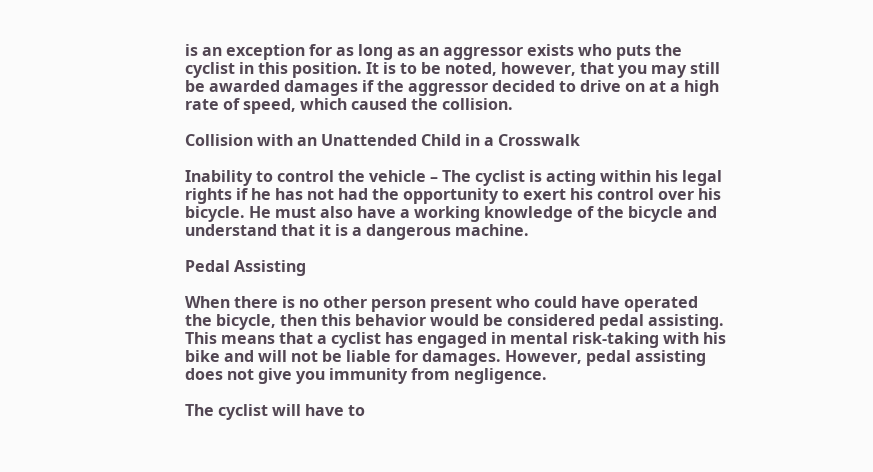is an exception for as long as an aggressor exists who puts the cyclist in this position. It is to be noted, however, that you may still be awarded damages if the aggressor decided to drive on at a high rate of speed, which caused the collision.

Collision with an Unattended Child in a Crosswalk

Inability to control the vehicle – The cyclist is acting within his legal rights if he has not had the opportunity to exert his control over his bicycle. He must also have a working knowledge of the bicycle and understand that it is a dangerous machine.

Pedal Assisting

When there is no other person present who could have operated the bicycle, then this behavior would be considered pedal assisting. This means that a cyclist has engaged in mental risk-taking with his bike and will not be liable for damages. However, pedal assisting does not give you immunity from negligence.

The cyclist will have to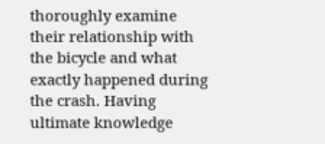thoroughly examine their relationship with the bicycle and what exactly happened during the crash. Having ultimate knowledge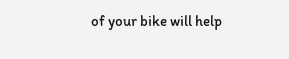of your bike will help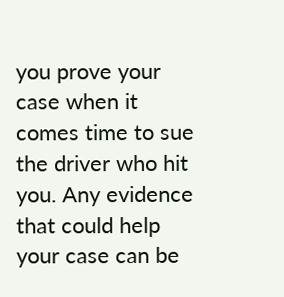you prove your case when it comes time to sue the driver who hit you. Any evidence that could help your case can be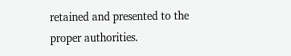retained and presented to the proper authorities.